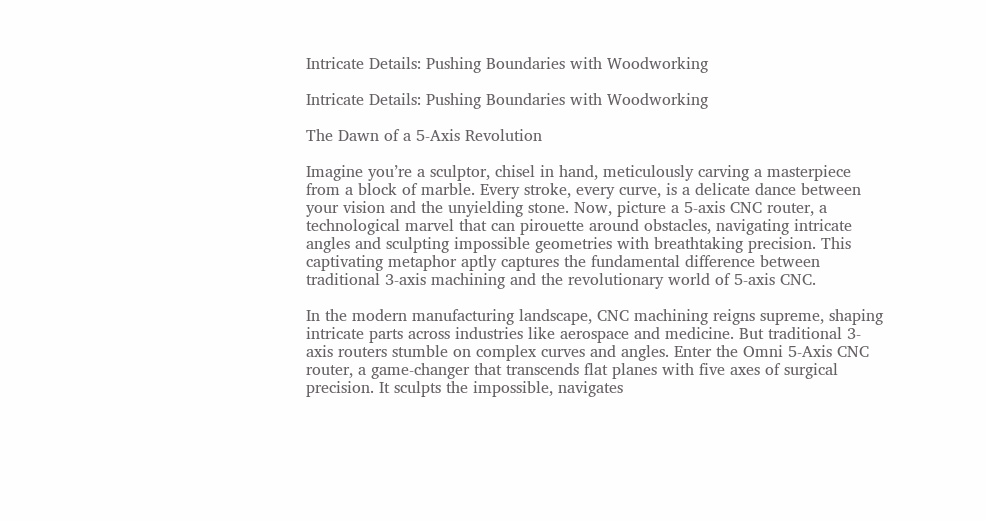Intricate Details: Pushing Boundaries with Woodworking

Intricate Details: Pushing Boundaries with Woodworking

The Dawn of a 5-Axis Revolution

Imagine you’re a sculptor, chisel in hand, meticulously carving a masterpiece from a block of marble. Every stroke, every curve, is a delicate dance between your vision and the unyielding stone. Now, picture a 5-axis CNC router, a technological marvel that can pirouette around obstacles, navigating intricate angles and sculpting impossible geometries with breathtaking precision. This captivating metaphor aptly captures the fundamental difference between traditional 3-axis machining and the revolutionary world of 5-axis CNC.

In the modern manufacturing landscape, CNC machining reigns supreme, shaping intricate parts across industries like aerospace and medicine. But traditional 3-axis routers stumble on complex curves and angles. Enter the Omni 5-Axis CNC router, a game-changer that transcends flat planes with five axes of surgical precision. It sculpts the impossible, navigates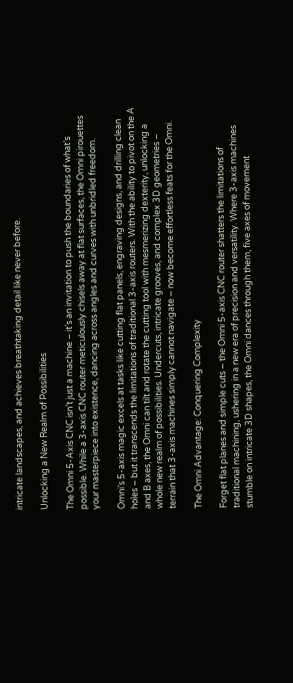intricate landscapes, and achieves breathtaking detail like never before.

Unlocking a New Realm of Possibilities

The Omni 5-Axis CNC isn’t just a machine – it’s an invitation to push the boundaries of what’s possible. While a 3-axis CNC router meticulously chisels away at flat surfaces, the Omni pirouettes your masterpiece into existence, dancing across angles and curves with unbridled freedom.

Omni’s 5-axis magic excels at tasks like cutting flat panels, engraving designs, and drilling clean holes – but it transcends the limitations of traditional 3-axis routers. With the ability to pivot on the A and B axes, the Omni can tilt and rotate the cutting tool with mesmerizing dexterity, unlocking a whole new realm of possibilities. Undercuts, intricate grooves, and complex 3D geometries – terrain that 3-axis machines simply cannot navigate – now become effortless feats for the Omni.

The Omni Advantage: Conquering Complexity

Forget flat planes and simple cuts – the Omni 5-axis CNC router shatters the limitations of traditional machining, ushering in a new era of precision and versatility. Where 3-axis machines stumble on intricate 3D shapes, the Omni dances through them, five axes of movement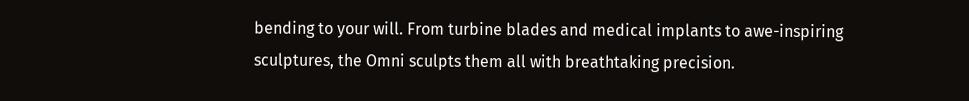bending to your will. From turbine blades and medical implants to awe-inspiring sculptures, the Omni sculpts them all with breathtaking precision.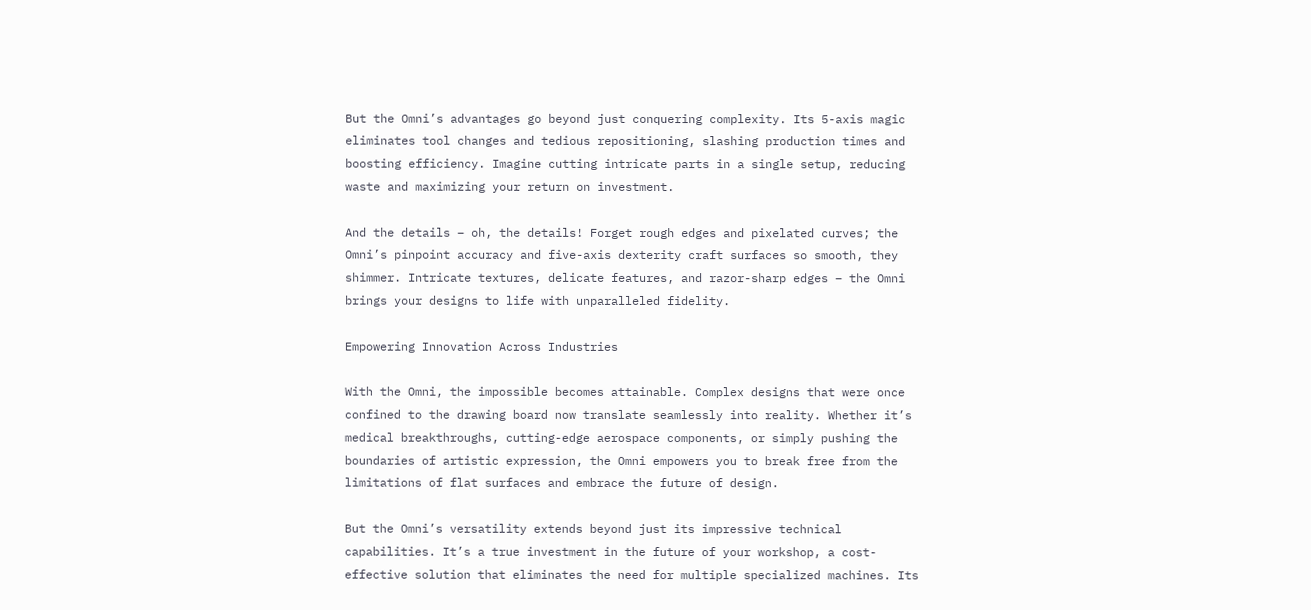But the Omni’s advantages go beyond just conquering complexity. Its 5-axis magic eliminates tool changes and tedious repositioning, slashing production times and boosting efficiency. Imagine cutting intricate parts in a single setup, reducing waste and maximizing your return on investment.

And the details – oh, the details! Forget rough edges and pixelated curves; the Omni’s pinpoint accuracy and five-axis dexterity craft surfaces so smooth, they shimmer. Intricate textures, delicate features, and razor-sharp edges – the Omni brings your designs to life with unparalleled fidelity.

Empowering Innovation Across Industries

With the Omni, the impossible becomes attainable. Complex designs that were once confined to the drawing board now translate seamlessly into reality. Whether it’s medical breakthroughs, cutting-edge aerospace components, or simply pushing the boundaries of artistic expression, the Omni empowers you to break free from the limitations of flat surfaces and embrace the future of design.

But the Omni’s versatility extends beyond just its impressive technical capabilities. It’s a true investment in the future of your workshop, a cost-effective solution that eliminates the need for multiple specialized machines. Its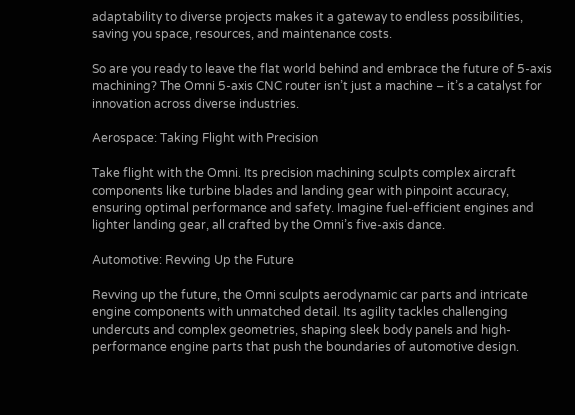adaptability to diverse projects makes it a gateway to endless possibilities, saving you space, resources, and maintenance costs.

So are you ready to leave the flat world behind and embrace the future of 5-axis machining? The Omni 5-axis CNC router isn’t just a machine – it’s a catalyst for innovation across diverse industries.

Aerospace: Taking Flight with Precision

Take flight with the Omni. Its precision machining sculpts complex aircraft components like turbine blades and landing gear with pinpoint accuracy, ensuring optimal performance and safety. Imagine fuel-efficient engines and lighter landing gear, all crafted by the Omni’s five-axis dance.

Automotive: Revving Up the Future

Revving up the future, the Omni sculpts aerodynamic car parts and intricate engine components with unmatched detail. Its agility tackles challenging undercuts and complex geometries, shaping sleek body panels and high-performance engine parts that push the boundaries of automotive design.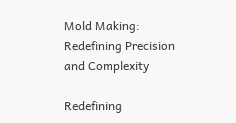Mold Making: Redefining Precision and Complexity

Redefining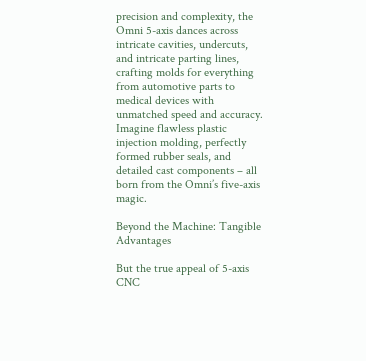precision and complexity, the Omni 5-axis dances across intricate cavities, undercuts, and intricate parting lines, crafting molds for everything from automotive parts to medical devices with unmatched speed and accuracy. Imagine flawless plastic injection molding, perfectly formed rubber seals, and detailed cast components – all born from the Omni’s five-axis magic.

Beyond the Machine: Tangible Advantages

But the true appeal of 5-axis CNC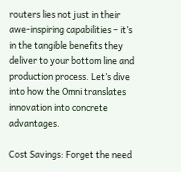routers lies not just in their awe-inspiring capabilities – it’s in the tangible benefits they deliver to your bottom line and production process. Let’s dive into how the Omni translates innovation into concrete advantages.

Cost Savings: Forget the need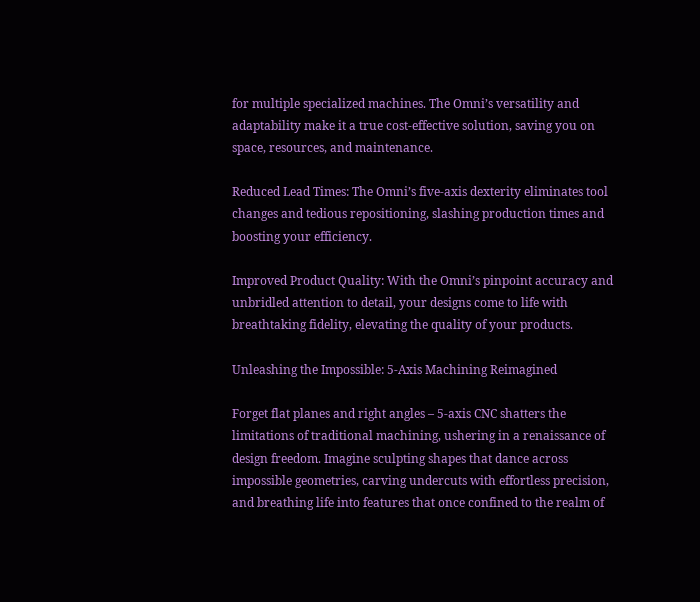for multiple specialized machines. The Omni’s versatility and adaptability make it a true cost-effective solution, saving you on space, resources, and maintenance.

Reduced Lead Times: The Omni’s five-axis dexterity eliminates tool changes and tedious repositioning, slashing production times and boosting your efficiency.

Improved Product Quality: With the Omni’s pinpoint accuracy and unbridled attention to detail, your designs come to life with breathtaking fidelity, elevating the quality of your products.

Unleashing the Impossible: 5-Axis Machining Reimagined

Forget flat planes and right angles – 5-axis CNC shatters the limitations of traditional machining, ushering in a renaissance of design freedom. Imagine sculpting shapes that dance across impossible geometries, carving undercuts with effortless precision, and breathing life into features that once confined to the realm of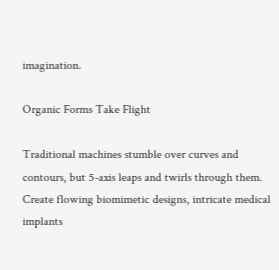imagination.

Organic Forms Take Flight

Traditional machines stumble over curves and contours, but 5-axis leaps and twirls through them. Create flowing biomimetic designs, intricate medical implants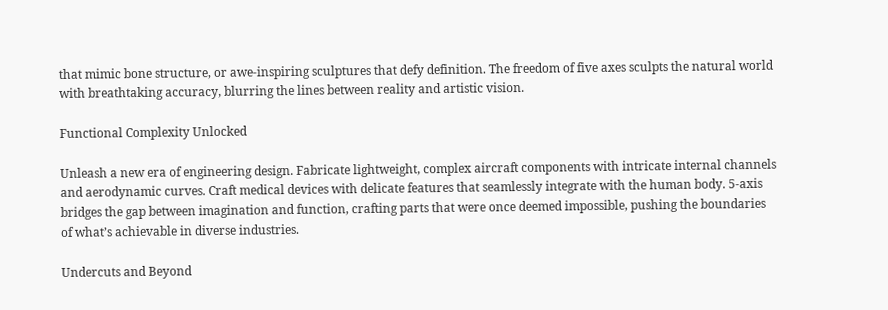that mimic bone structure, or awe-inspiring sculptures that defy definition. The freedom of five axes sculpts the natural world with breathtaking accuracy, blurring the lines between reality and artistic vision.

Functional Complexity Unlocked

Unleash a new era of engineering design. Fabricate lightweight, complex aircraft components with intricate internal channels and aerodynamic curves. Craft medical devices with delicate features that seamlessly integrate with the human body. 5-axis bridges the gap between imagination and function, crafting parts that were once deemed impossible, pushing the boundaries of what’s achievable in diverse industries.

Undercuts and Beyond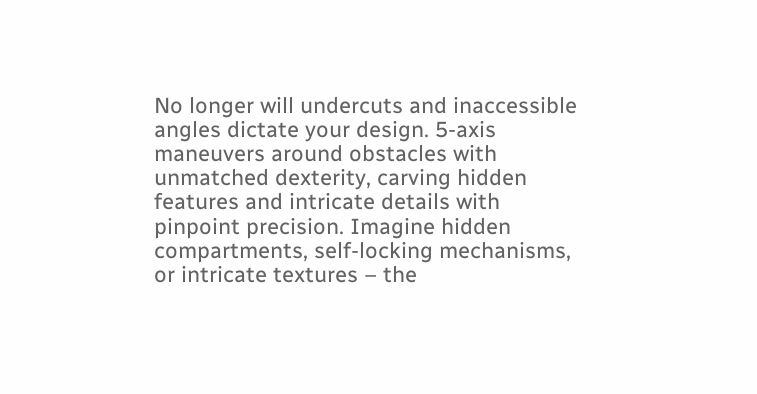No longer will undercuts and inaccessible angles dictate your design. 5-axis maneuvers around obstacles with unmatched dexterity, carving hidden features and intricate details with pinpoint precision. Imagine hidden compartments, self-locking mechanisms, or intricate textures – the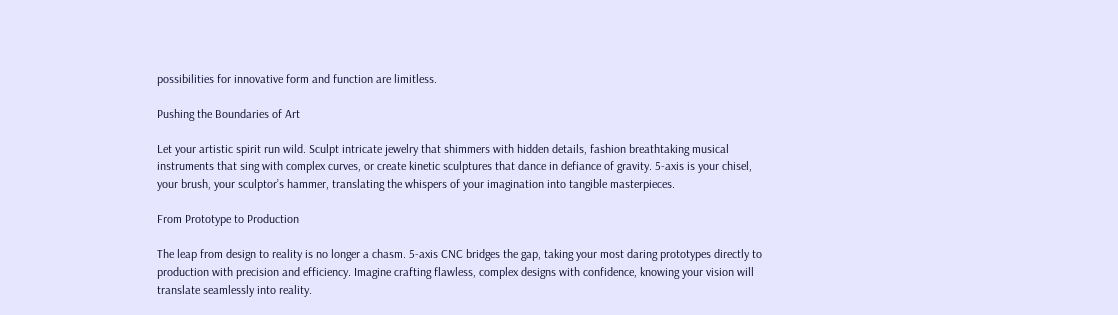possibilities for innovative form and function are limitless.

Pushing the Boundaries of Art

Let your artistic spirit run wild. Sculpt intricate jewelry that shimmers with hidden details, fashion breathtaking musical instruments that sing with complex curves, or create kinetic sculptures that dance in defiance of gravity. 5-axis is your chisel, your brush, your sculptor’s hammer, translating the whispers of your imagination into tangible masterpieces.

From Prototype to Production

The leap from design to reality is no longer a chasm. 5-axis CNC bridges the gap, taking your most daring prototypes directly to production with precision and efficiency. Imagine crafting flawless, complex designs with confidence, knowing your vision will translate seamlessly into reality.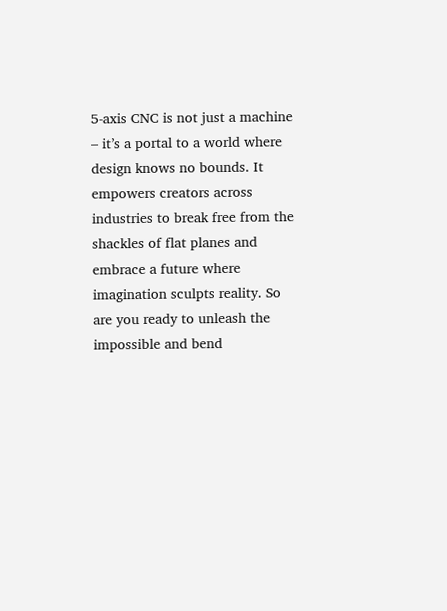5-axis CNC is not just a machine – it’s a portal to a world where design knows no bounds. It empowers creators across industries to break free from the shackles of flat planes and embrace a future where imagination sculpts reality. So are you ready to unleash the impossible and bend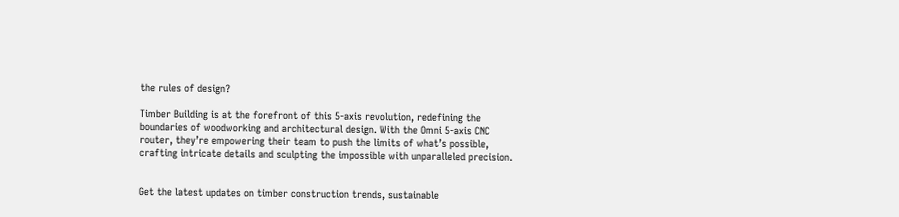the rules of design?

Timber Building is at the forefront of this 5-axis revolution, redefining the boundaries of woodworking and architectural design. With the Omni 5-axis CNC router, they’re empowering their team to push the limits of what’s possible, crafting intricate details and sculpting the impossible with unparalleled precision.


Get the latest updates on timber construction trends, sustainable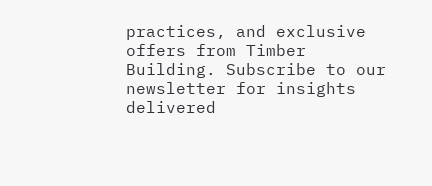practices, and exclusive offers from Timber Building. Subscribe to our newsletter for insights delivered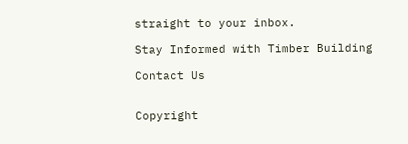straight to your inbox.

Stay Informed with Timber Building

Contact Us


Copyright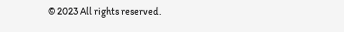© 2023 All rights reserved.